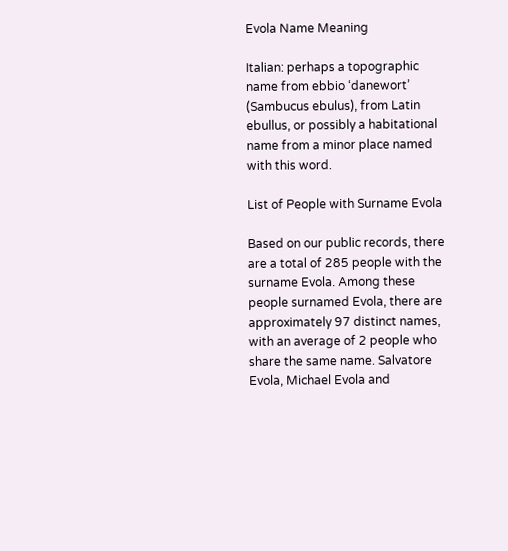Evola Name Meaning

Italian: perhaps a topographic name from ebbio ‘danewort’ (Sambucus ebulus), from Latin ebullus, or possibly a habitational name from a minor place named with this word.

List of People with Surname Evola

Based on our public records, there are a total of 285 people with the surname Evola. Among these people surnamed Evola, there are approximately 97 distinct names, with an average of 2 people who share the same name. Salvatore Evola, Michael Evola and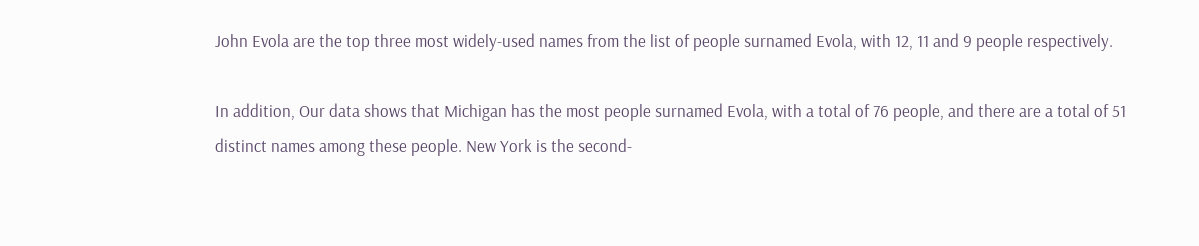John Evola are the top three most widely-used names from the list of people surnamed Evola, with 12, 11 and 9 people respectively.

In addition, Our data shows that Michigan has the most people surnamed Evola, with a total of 76 people, and there are a total of 51 distinct names among these people. New York is the second-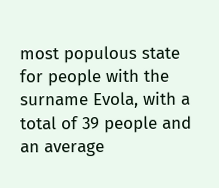most populous state for people with the surname Evola, with a total of 39 people and an average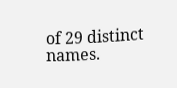of 29 distinct names.